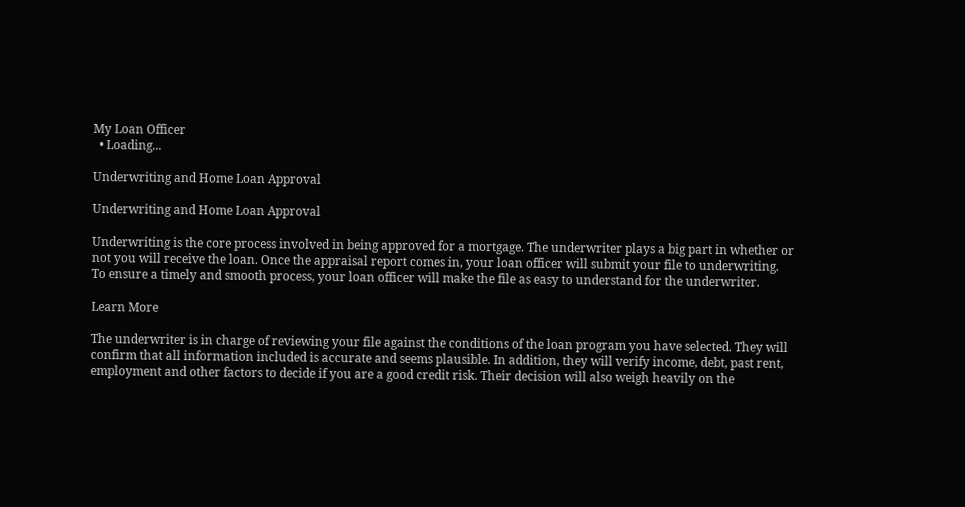My Loan Officer
  • Loading...

Underwriting and Home Loan Approval

Underwriting and Home Loan Approval

Underwriting is the core process involved in being approved for a mortgage. The underwriter plays a big part in whether or not you will receive the loan. Once the appraisal report comes in, your loan officer will submit your file to underwriting.  To ensure a timely and smooth process, your loan officer will make the file as easy to understand for the underwriter.

Learn More

The underwriter is in charge of reviewing your file against the conditions of the loan program you have selected. They will confirm that all information included is accurate and seems plausible. In addition, they will verify income, debt, past rent, employment and other factors to decide if you are a good credit risk. Their decision will also weigh heavily on the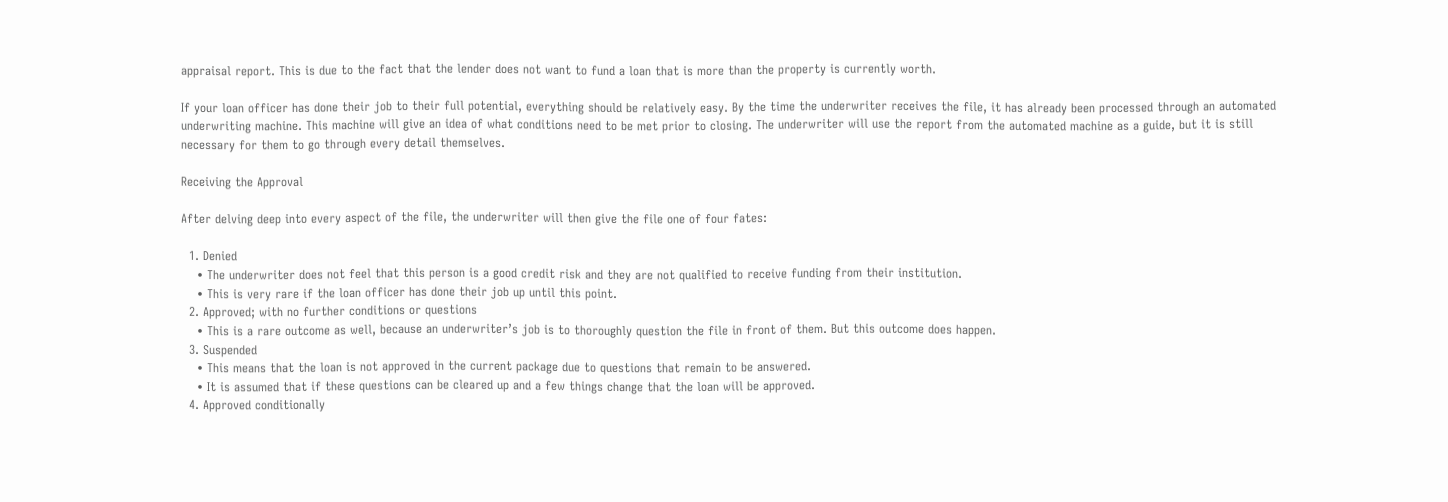appraisal report. This is due to the fact that the lender does not want to fund a loan that is more than the property is currently worth.

If your loan officer has done their job to their full potential, everything should be relatively easy. By the time the underwriter receives the file, it has already been processed through an automated underwriting machine. This machine will give an idea of what conditions need to be met prior to closing. The underwriter will use the report from the automated machine as a guide, but it is still necessary for them to go through every detail themselves.

Receiving the Approval

After delving deep into every aspect of the file, the underwriter will then give the file one of four fates:

  1. Denied
    • The underwriter does not feel that this person is a good credit risk and they are not qualified to receive funding from their institution.
    • This is very rare if the loan officer has done their job up until this point.
  2. Approved; with no further conditions or questions
    • This is a rare outcome as well, because an underwriter’s job is to thoroughly question the file in front of them. But this outcome does happen.
  3. Suspended
    • This means that the loan is not approved in the current package due to questions that remain to be answered.
    • It is assumed that if these questions can be cleared up and a few things change that the loan will be approved.
  4. Approved conditionally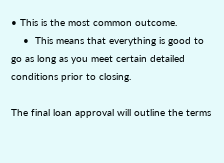• This is the most common outcome.
    •  This means that everything is good to go as long as you meet certain detailed conditions prior to closing.

The final loan approval will outline the terms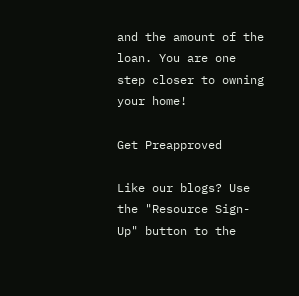and the amount of the loan. You are one step closer to owning your home!

Get Preapproved

Like our blogs? Use the "Resource Sign-Up" button to the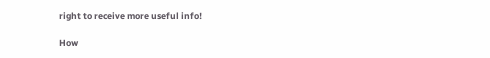right to receive more useful info!

How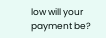low will your payment be?